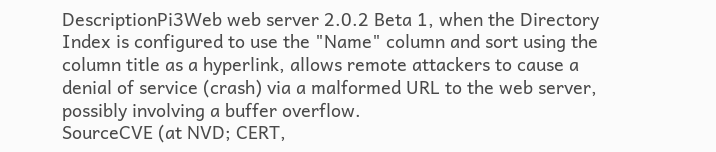DescriptionPi3Web web server 2.0.2 Beta 1, when the Directory Index is configured to use the "Name" column and sort using the column title as a hyperlink, allows remote attackers to cause a denial of service (crash) via a malformed URL to the web server, possibly involving a buffer overflow.
SourceCVE (at NVD; CERT,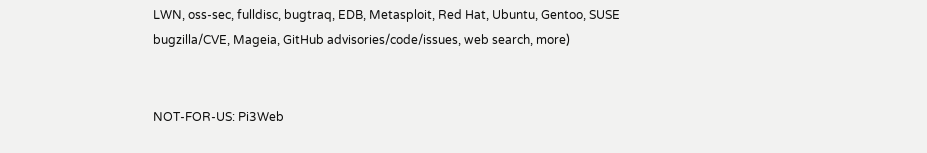LWN, oss-sec, fulldisc, bugtraq, EDB, Metasploit, Red Hat, Ubuntu, Gentoo, SUSE bugzilla/CVE, Mageia, GitHub advisories/code/issues, web search, more)


NOT-FOR-US: Pi3Web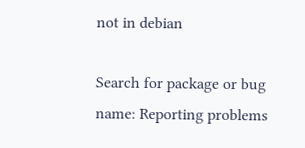not in debian

Search for package or bug name: Reporting problems